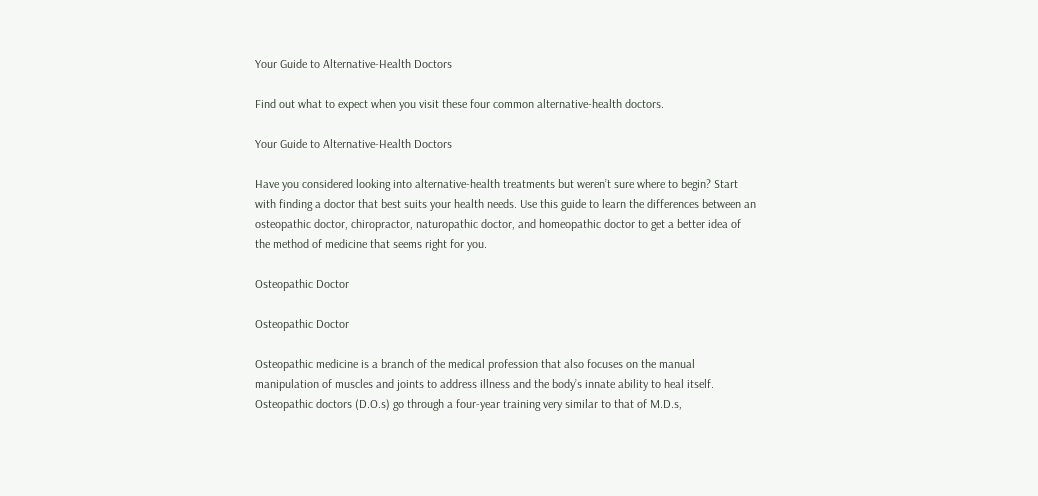Your Guide to Alternative-Health Doctors

Find out what to expect when you visit these four common alternative-health doctors.

Your Guide to Alternative-Health Doctors

Have you considered looking into alternative-health treatments but weren’t sure where to begin? Start with finding a doctor that best suits your health needs. Use this guide to learn the differences between an osteopathic doctor, chiropractor, naturopathic doctor, and homeopathic doctor to get a better idea of the method of medicine that seems right for you.

Osteopathic Doctor

Osteopathic Doctor

Osteopathic medicine is a branch of the medical profession that also focuses on the manual manipulation of muscles and joints to address illness and the body’s innate ability to heal itself. Osteopathic doctors (D.O.s) go through a four-year training very similar to that of M.D.s,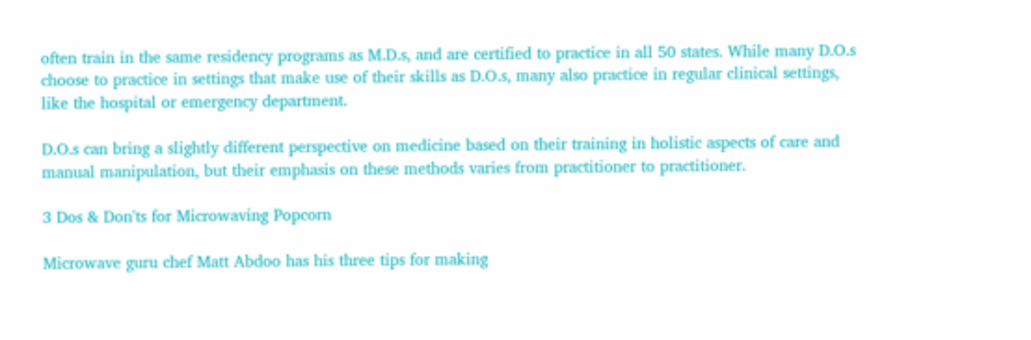often train in the same residency programs as M.D.s, and are certified to practice in all 50 states. While many D.O.s choose to practice in settings that make use of their skills as D.O.s, many also practice in regular clinical settings, like the hospital or emergency department.

D.O.s can bring a slightly different perspective on medicine based on their training in holistic aspects of care and manual manipulation, but their emphasis on these methods varies from practitioner to practitioner.

3 Dos & Don'ts for Microwaving Popcorn

Microwave guru chef Matt Abdoo has his three tips for making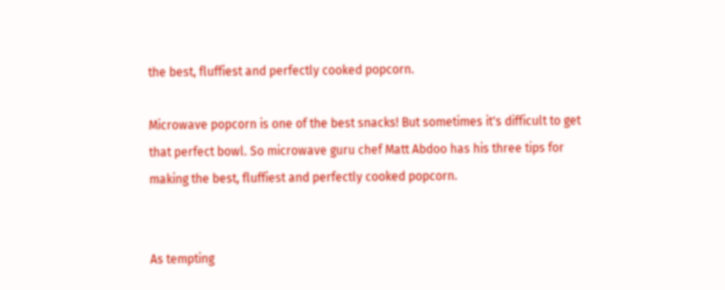the best, fluffiest and perfectly cooked popcorn.

Microwave popcorn is one of the best snacks! But sometimes it's difficult to get that perfect bowl. So microwave guru chef Matt Abdoo has his three tips for making the best, fluffiest and perfectly cooked popcorn.


As tempting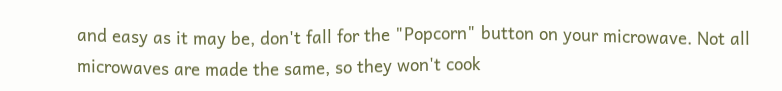and easy as it may be, don't fall for the "Popcorn" button on your microwave. Not all microwaves are made the same, so they won't cook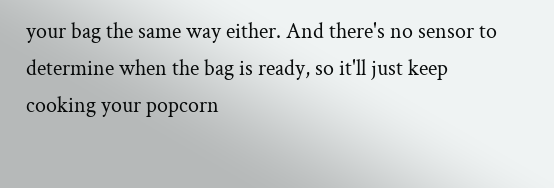your bag the same way either. And there's no sensor to determine when the bag is ready, so it'll just keep cooking your popcorn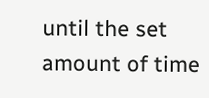until the set amount of time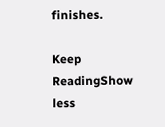finishes.

Keep ReadingShow less